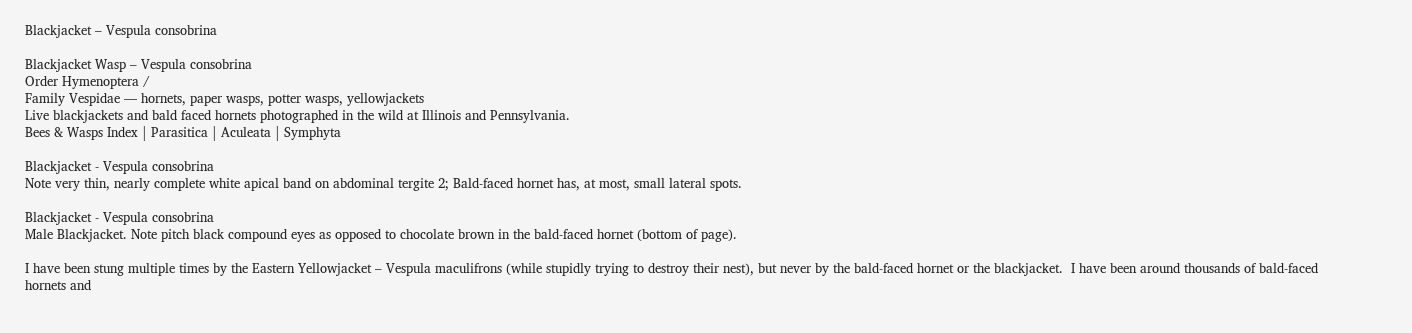Blackjacket – Vespula consobrina

Blackjacket Wasp – Vespula consobrina
Order Hymenoptera /
Family Vespidae — hornets, paper wasps, potter wasps, yellowjackets
Live blackjackets and bald faced hornets photographed in the wild at Illinois and Pennsylvania.
Bees & Wasps Index | Parasitica | Aculeata | Symphyta

Blackjacket - Vespula consobrina
Note very thin, nearly complete white apical band on abdominal tergite 2; Bald-faced hornet has, at most, small lateral spots.

Blackjacket - Vespula consobrina
Male Blackjacket. Note pitch black compound eyes as opposed to chocolate brown in the bald-faced hornet (bottom of page).

I have been stung multiple times by the Eastern Yellowjacket – Vespula maculifrons (while stupidly trying to destroy their nest), but never by the bald-faced hornet or the blackjacket.  I have been around thousands of bald-faced hornets and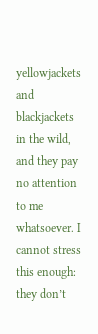yellowjackets and blackjackets in the wild, and they pay no attention to me whatsoever. I cannot stress this enough: they don’t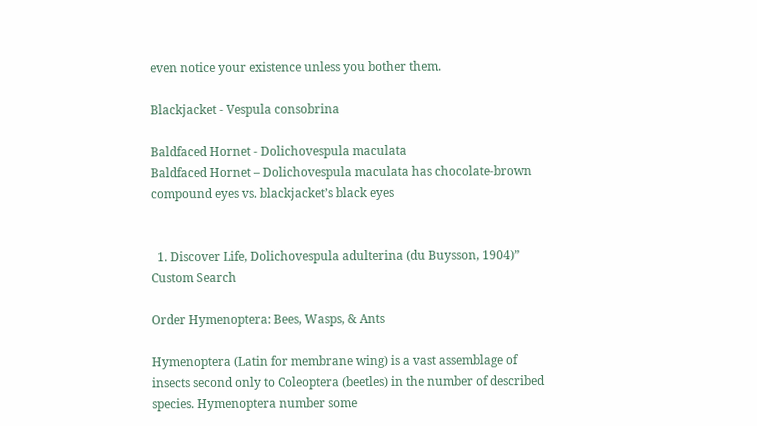even notice your existence unless you bother them.

Blackjacket - Vespula consobrina

Baldfaced Hornet - Dolichovespula maculata
Baldfaced Hornet – Dolichovespula maculata has chocolate-brown compound eyes vs. blackjacket’s black eyes


  1. Discover Life, Dolichovespula adulterina (du Buysson, 1904)”
Custom Search

Order Hymenoptera: Bees, Wasps, & Ants

Hymenoptera (Latin for membrane wing) is a vast assemblage of insects second only to Coleoptera (beetles) in the number of described species. Hymenoptera number some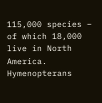115,000 species – of which 18,000 live in North America. Hymenopterans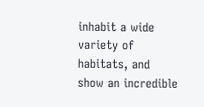inhabit a wide variety of habitats, and show an incredible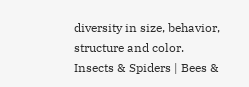diversity in size, behavior, structure and color.
Insects & Spiders | Bees &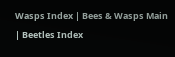Wasps Index | Bees & Wasps Main | Beetles Index